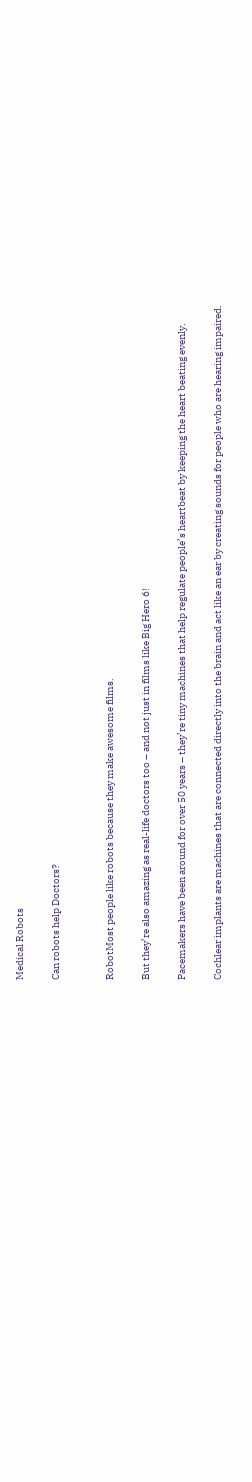Medical Robots

Can robots help Doctors?


RobotMost people like robots because they make awesome films.

But they’re also amazing as real-life doctors too – and not just in films like Big Hero 6!

Pacemakers have been around for over 50 years – they’re tiny machines that help regulate people’s heartbeat by keeping the heart beating evenly.

Cochlear implants are machines that are connected directly into the brain and act like an ear by creating sounds for people who are hearing impaired.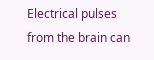Electrical pulses from the brain can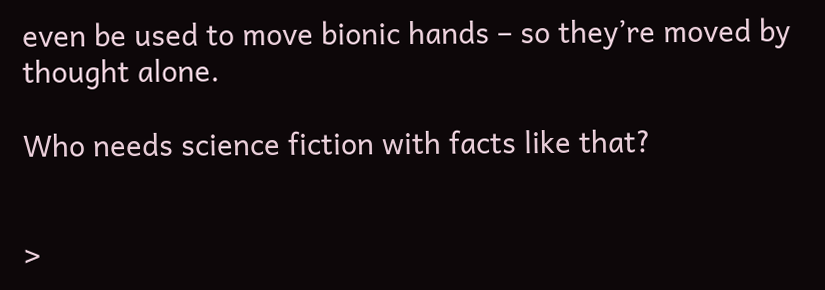even be used to move bionic hands – so they’re moved by thought alone.

Who needs science fiction with facts like that?


>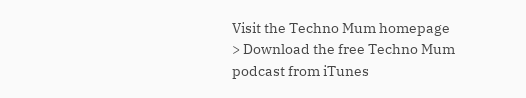Visit the Techno Mum homepage
> Download the free Techno Mum podcast from iTunes